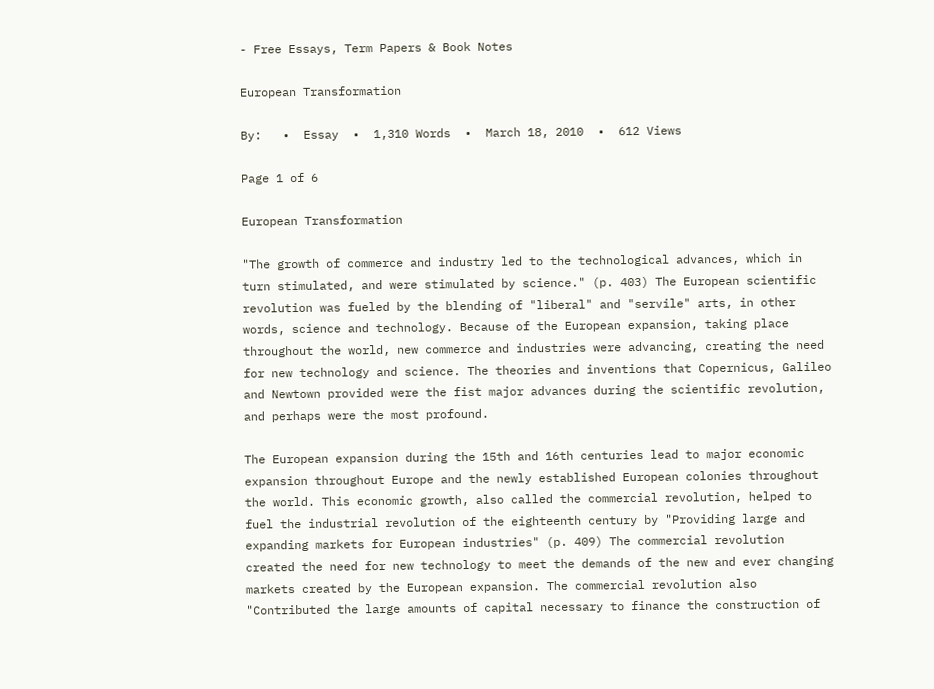- Free Essays, Term Papers & Book Notes

European Transformation

By:   •  Essay  •  1,310 Words  •  March 18, 2010  •  612 Views

Page 1 of 6

European Transformation

"The growth of commerce and industry led to the technological advances, which in turn stimulated, and were stimulated by science." (p. 403) The European scientific revolution was fueled by the blending of "liberal" and "servile" arts, in other words, science and technology. Because of the European expansion, taking place throughout the world, new commerce and industries were advancing, creating the need for new technology and science. The theories and inventions that Copernicus, Galileo and Newtown provided were the fist major advances during the scientific revolution, and perhaps were the most profound.

The European expansion during the 15th and 16th centuries lead to major economic expansion throughout Europe and the newly established European colonies throughout the world. This economic growth, also called the commercial revolution, helped to fuel the industrial revolution of the eighteenth century by "Providing large and expanding markets for European industries" (p. 409) The commercial revolution created the need for new technology to meet the demands of the new and ever changing markets created by the European expansion. The commercial revolution also "Contributed the large amounts of capital necessary to finance the construction of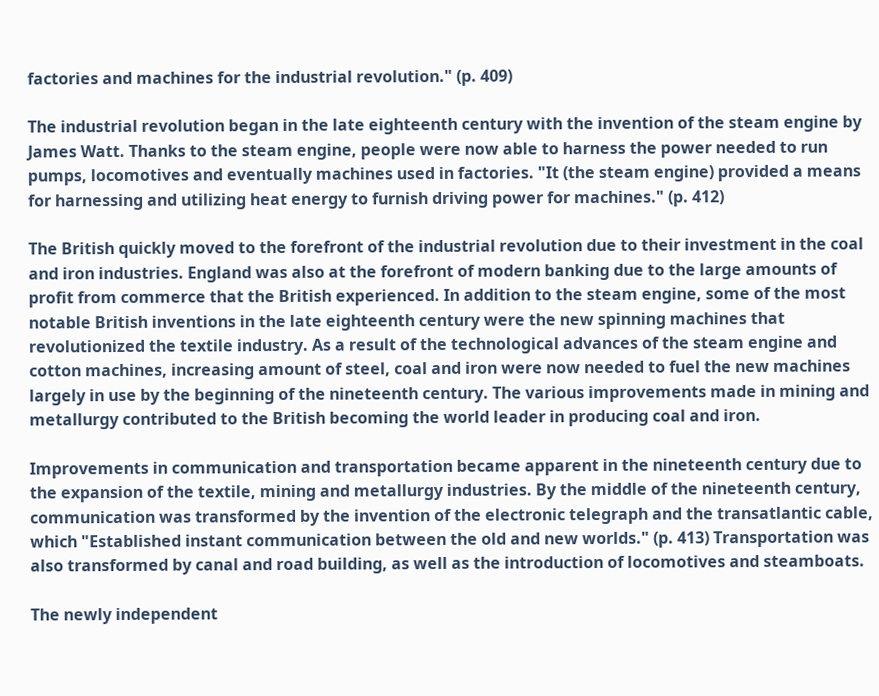factories and machines for the industrial revolution." (p. 409)

The industrial revolution began in the late eighteenth century with the invention of the steam engine by James Watt. Thanks to the steam engine, people were now able to harness the power needed to run pumps, locomotives and eventually machines used in factories. "It (the steam engine) provided a means for harnessing and utilizing heat energy to furnish driving power for machines." (p. 412)

The British quickly moved to the forefront of the industrial revolution due to their investment in the coal and iron industries. England was also at the forefront of modern banking due to the large amounts of profit from commerce that the British experienced. In addition to the steam engine, some of the most notable British inventions in the late eighteenth century were the new spinning machines that revolutionized the textile industry. As a result of the technological advances of the steam engine and cotton machines, increasing amount of steel, coal and iron were now needed to fuel the new machines largely in use by the beginning of the nineteenth century. The various improvements made in mining and metallurgy contributed to the British becoming the world leader in producing coal and iron.

Improvements in communication and transportation became apparent in the nineteenth century due to the expansion of the textile, mining and metallurgy industries. By the middle of the nineteenth century, communication was transformed by the invention of the electronic telegraph and the transatlantic cable, which "Established instant communication between the old and new worlds." (p. 413) Transportation was also transformed by canal and road building, as well as the introduction of locomotives and steamboats.

The newly independent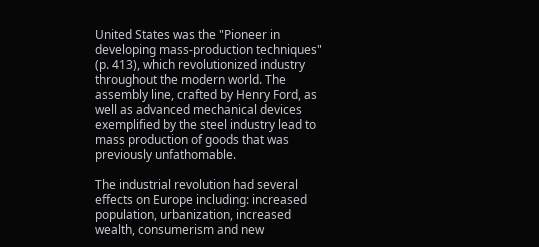United States was the "Pioneer in developing mass-production techniques" (p. 413), which revolutionized industry throughout the modern world. The assembly line, crafted by Henry Ford, as well as advanced mechanical devices exemplified by the steel industry lead to mass production of goods that was previously unfathomable.

The industrial revolution had several effects on Europe including: increased population, urbanization, increased wealth, consumerism and new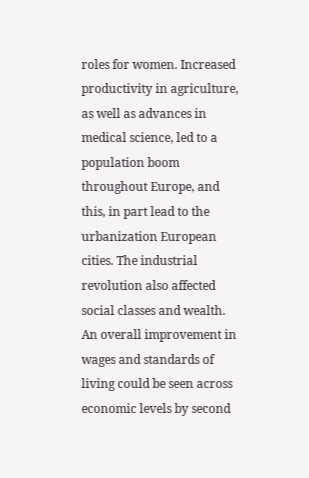roles for women. Increased productivity in agriculture, as well as advances in medical science, led to a population boom throughout Europe, and this, in part lead to the urbanization European cities. The industrial revolution also affected social classes and wealth. An overall improvement in wages and standards of living could be seen across economic levels by second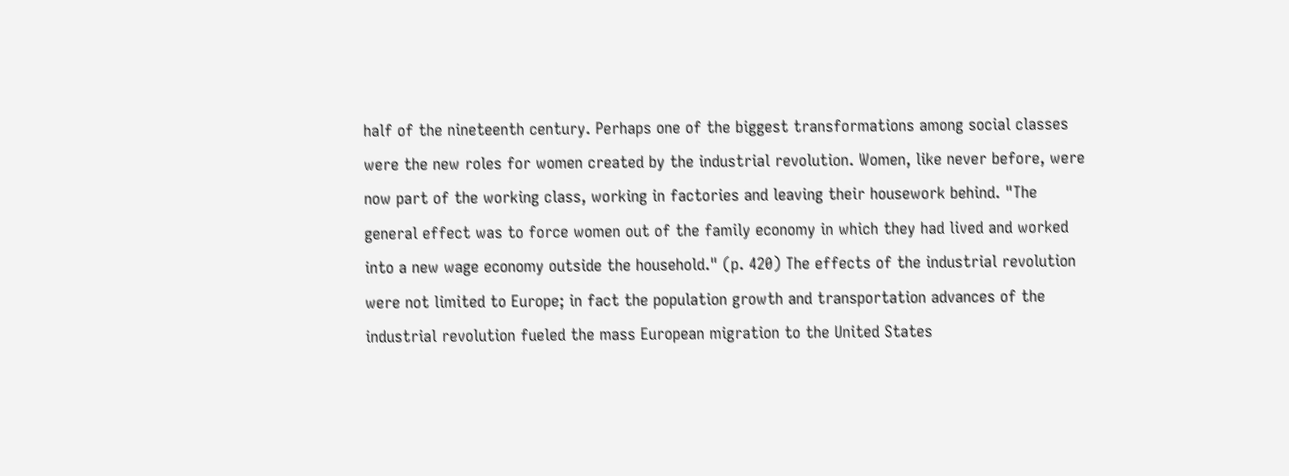half of the nineteenth century. Perhaps one of the biggest transformations among social classes were the new roles for women created by the industrial revolution. Women, like never before, were now part of the working class, working in factories and leaving their housework behind. "The general effect was to force women out of the family economy in which they had lived and worked into a new wage economy outside the household." (p. 420) The effects of the industrial revolution were not limited to Europe; in fact the population growth and transportation advances of the industrial revolution fueled the mass European migration to the United States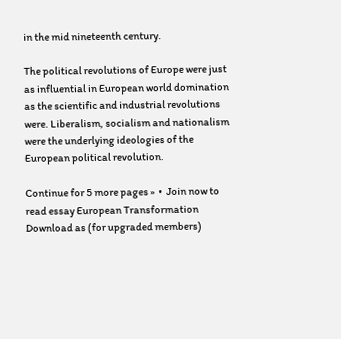in the mid nineteenth century.

The political revolutions of Europe were just as influential in European world domination as the scientific and industrial revolutions were. Liberalism, socialism and nationalism were the underlying ideologies of the European political revolution.

Continue for 5 more pages »  •  Join now to read essay European Transformation
Download as (for upgraded members)